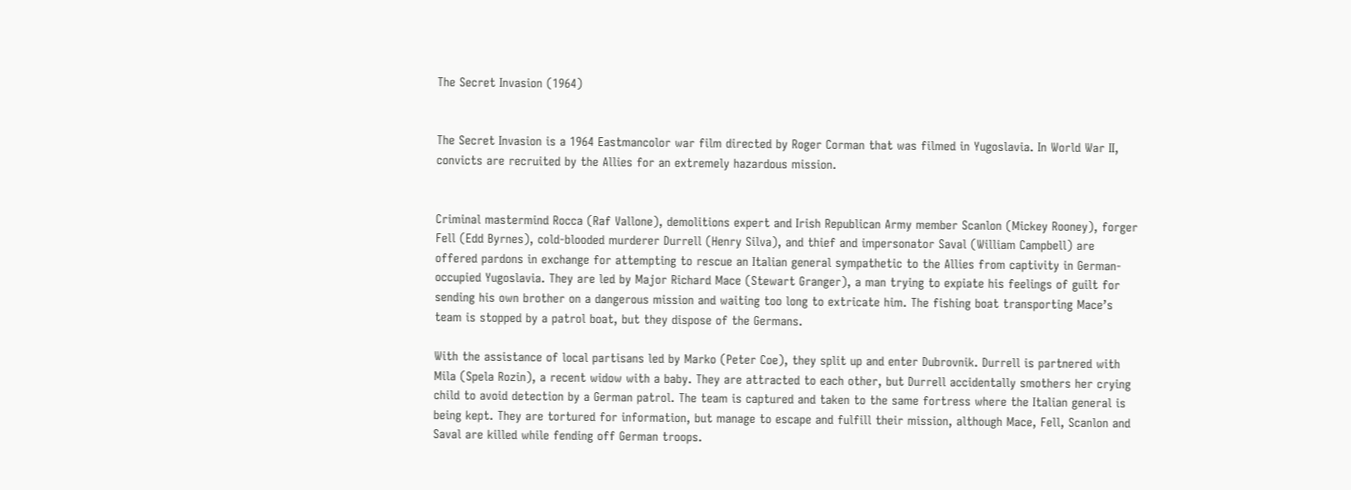The Secret Invasion (1964)


The Secret Invasion is a 1964 Eastmancolor war film directed by Roger Corman that was filmed in Yugoslavia. In World War II, convicts are recruited by the Allies for an extremely hazardous mission.


Criminal mastermind Rocca (Raf Vallone), demolitions expert and Irish Republican Army member Scanlon (Mickey Rooney), forger Fell (Edd Byrnes), cold-blooded murderer Durrell (Henry Silva), and thief and impersonator Saval (William Campbell) are offered pardons in exchange for attempting to rescue an Italian general sympathetic to the Allies from captivity in German-occupied Yugoslavia. They are led by Major Richard Mace (Stewart Granger), a man trying to expiate his feelings of guilt for sending his own brother on a dangerous mission and waiting too long to extricate him. The fishing boat transporting Mace’s team is stopped by a patrol boat, but they dispose of the Germans.

With the assistance of local partisans led by Marko (Peter Coe), they split up and enter Dubrovnik. Durrell is partnered with Mila (Spela Rozin), a recent widow with a baby. They are attracted to each other, but Durrell accidentally smothers her crying child to avoid detection by a German patrol. The team is captured and taken to the same fortress where the Italian general is being kept. They are tortured for information, but manage to escape and fulfill their mission, although Mace, Fell, Scanlon and Saval are killed while fending off German troops.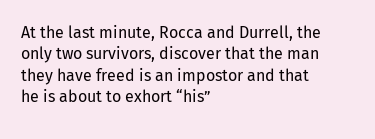At the last minute, Rocca and Durrell, the only two survivors, discover that the man they have freed is an impostor and that he is about to exhort “his”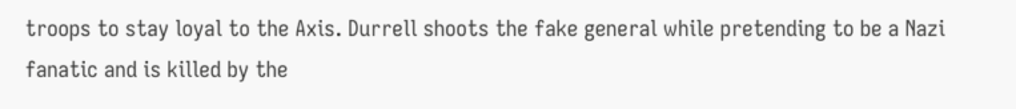troops to stay loyal to the Axis. Durrell shoots the fake general while pretending to be a Nazi fanatic and is killed by the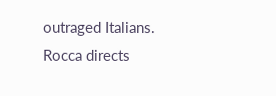outraged Italians. Rocca directs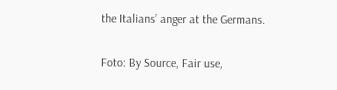the Italians’ anger at the Germans.

Foto: By Source, Fair use,